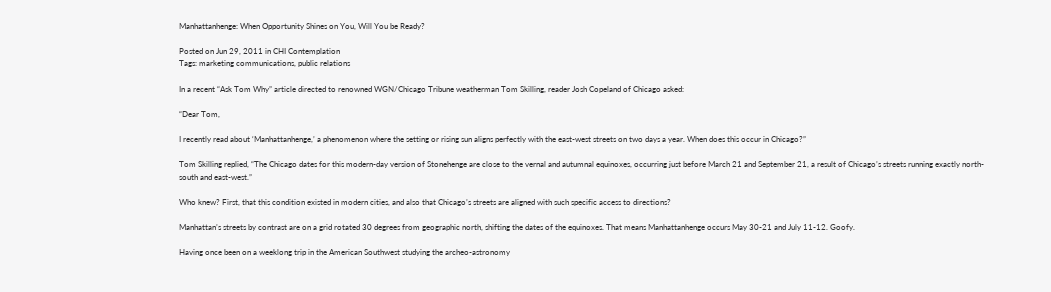Manhattanhenge: When Opportunity Shines on You, Will You be Ready?

Posted on Jun 29, 2011 in CHI Contemplation
Tags: marketing communications, public relations

In a recent “Ask Tom Why” article directed to renowned WGN/Chicago Tribune weatherman Tom Skilling, reader Josh Copeland of Chicago asked:

“Dear Tom,

I recently read about ‘Manhattanhenge,’ a phenomenon where the setting or rising sun aligns perfectly with the east-west streets on two days a year. When does this occur in Chicago?”

Tom Skilling replied, “The Chicago dates for this modern-day version of Stonehenge are close to the vernal and autumnal equinoxes, occurring just before March 21 and September 21, a result of Chicago’s streets running exactly north-south and east-west.”

Who knew? First, that this condition existed in modern cities, and also that Chicago’s streets are aligned with such specific access to directions?

Manhattan’s streets by contrast are on a grid rotated 30 degrees from geographic north, shifting the dates of the equinoxes. That means Manhattanhenge occurs May 30-21 and July 11-12. Goofy.

Having once been on a weeklong trip in the American Southwest studying the archeo-astronomy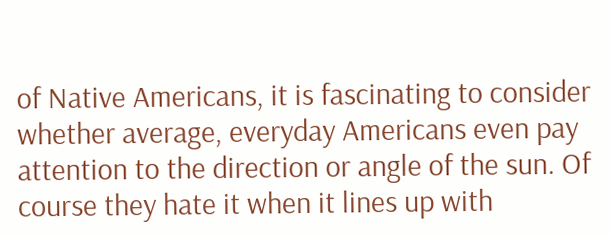of Native Americans, it is fascinating to consider whether average, everyday Americans even pay attention to the direction or angle of the sun. Of course they hate it when it lines up with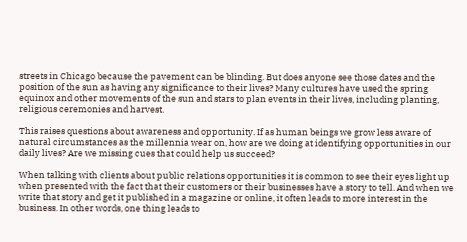streets in Chicago because the pavement can be blinding. But does anyone see those dates and the position of the sun as having any significance to their lives? Many cultures have used the spring equinox and other movements of the sun and stars to plan events in their lives, including planting, religious ceremonies and harvest.

This raises questions about awareness and opportunity. If as human beings we grow less aware of natural circumstances as the millennia wear on, how are we doing at identifying opportunities in our daily lives? Are we missing cues that could help us succeed?

When talking with clients about public relations opportunities it is common to see their eyes light up when presented with the fact that their customers or their businesses have a story to tell. And when we write that story and get it published in a magazine or online, it often leads to more interest in the business. In other words, one thing leads to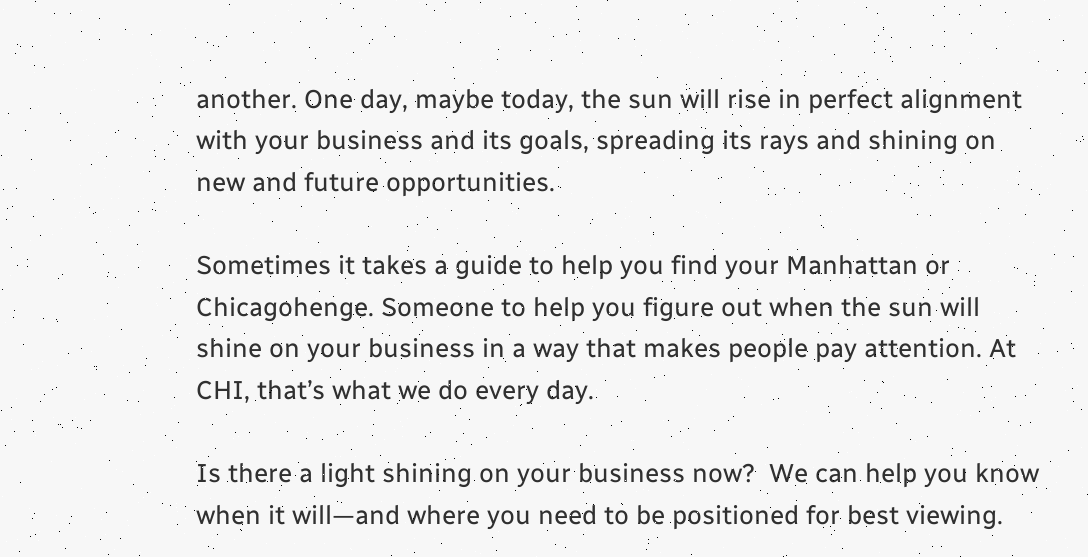another. One day, maybe today, the sun will rise in perfect alignment with your business and its goals, spreading its rays and shining on new and future opportunities.

Sometimes it takes a guide to help you find your Manhattan or Chicagohenge. Someone to help you figure out when the sun will shine on your business in a way that makes people pay attention. At CHI, that’s what we do every day.

Is there a light shining on your business now?  We can help you know when it will—and where you need to be positioned for best viewing.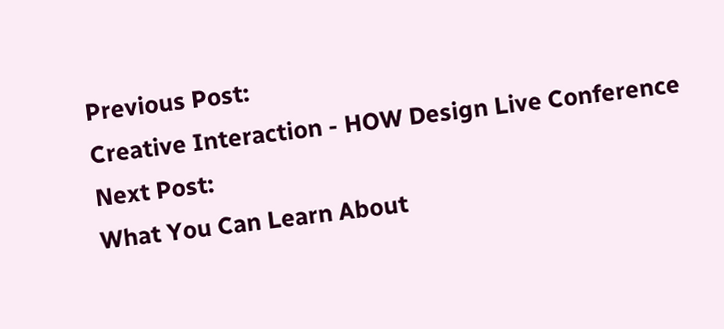Previous Post:
Creative Interaction - HOW Design Live Conference
Next Post:
What You Can Learn About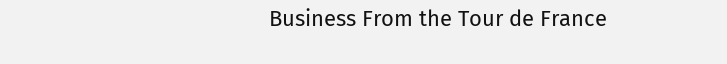Business From the Tour de France